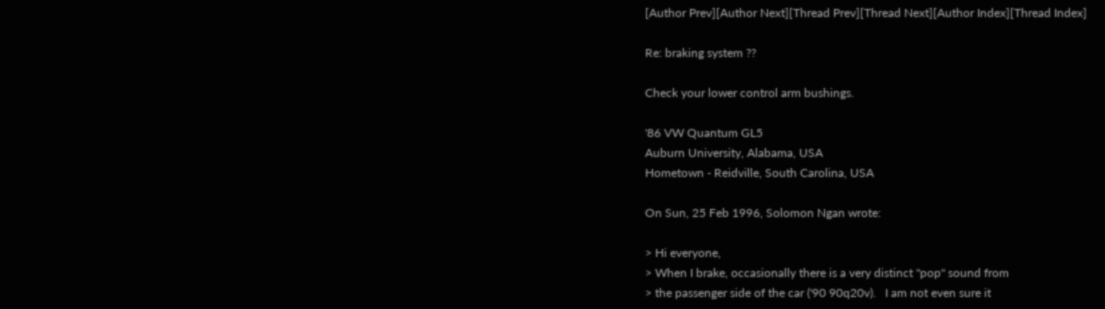[Author Prev][Author Next][Thread Prev][Thread Next][Author Index][Thread Index]

Re: braking system ??

Check your lower control arm bushings.

'86 VW Quantum GL5
Auburn University, Alabama, USA
Hometown - Reidville, South Carolina, USA

On Sun, 25 Feb 1996, Solomon Ngan wrote:

> Hi everyone,
> When I brake, occasionally there is a very distinct "pop" sound from
> the passenger side of the car ('90 90q20v).   I am not even sure it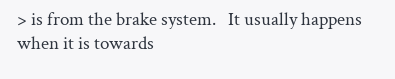> is from the brake system.   It usually happens when it is towards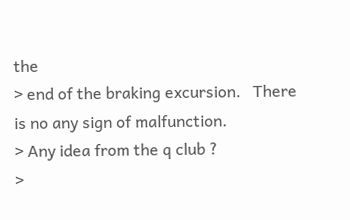the
> end of the braking excursion.   There is no any sign of malfunction.
> Any idea from the q club ?
>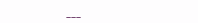___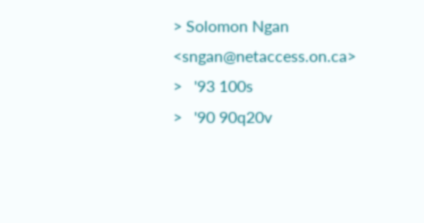> Solomon Ngan <sngan@netaccess.on.ca>
>   '93 100s
>   '90 90q20v